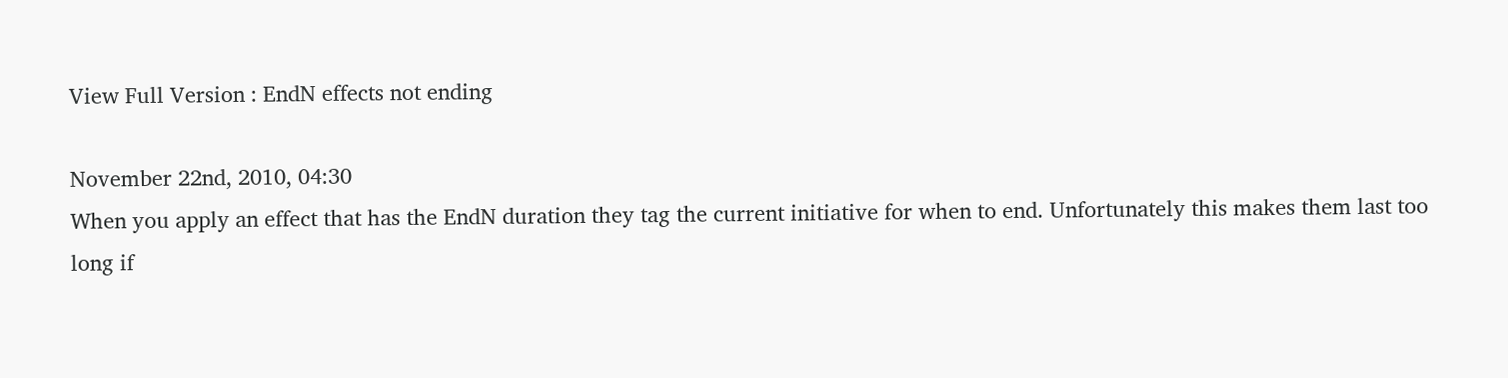View Full Version : EndN effects not ending

November 22nd, 2010, 04:30
When you apply an effect that has the EndN duration they tag the current initiative for when to end. Unfortunately this makes them last too long if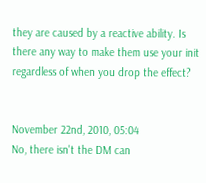they are caused by a reactive ability. Is there any way to make them use your init regardless of when you drop the effect?


November 22nd, 2010, 05:04
No, there isn't the DM can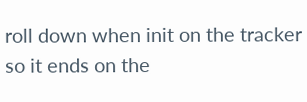roll down when init on the tracker so it ends on the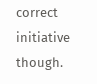correct initiative though.